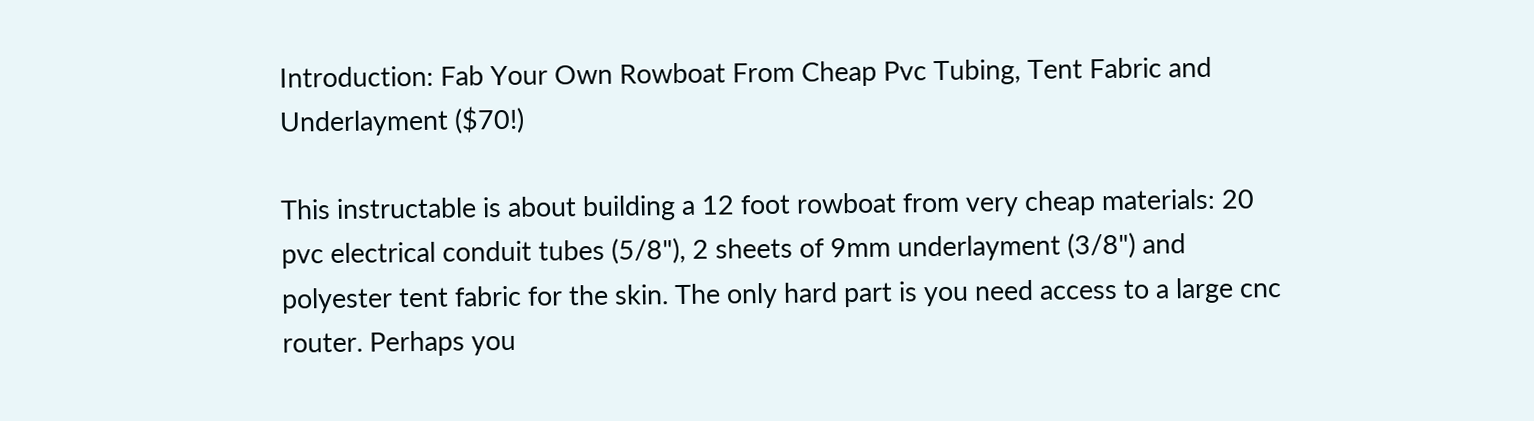Introduction: Fab Your Own Rowboat From Cheap Pvc Tubing, Tent Fabric and Underlayment ($70!)

This instructable is about building a 12 foot rowboat from very cheap materials: 20 pvc electrical conduit tubes (5/8"), 2 sheets of 9mm underlayment (3/8") and polyester tent fabric for the skin. The only hard part is you need access to a large cnc router. Perhaps you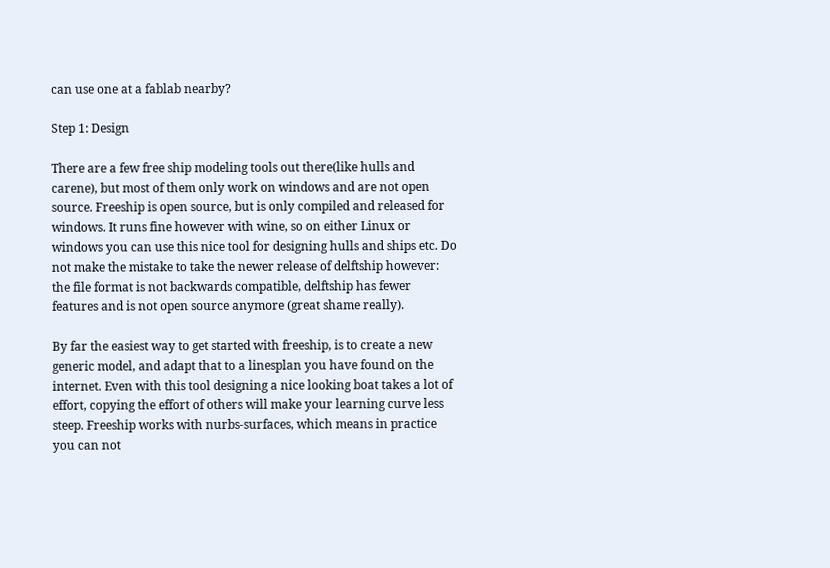can use one at a fablab nearby?

Step 1: Design

There are a few free ship modeling tools out there(like hulls and carene), but most of them only work on windows and are not open source. Freeship is open source, but is only compiled and released for windows. It runs fine however with wine, so on either Linux or windows you can use this nice tool for designing hulls and ships etc. Do not make the mistake to take the newer release of delftship however: the file format is not backwards compatible, delftship has fewer features and is not open source anymore (great shame really).

By far the easiest way to get started with freeship, is to create a new generic model, and adapt that to a linesplan you have found on the internet. Even with this tool designing a nice looking boat takes a lot of effort, copying the effort of others will make your learning curve less steep. Freeship works with nurbs-surfaces, which means in practice you can not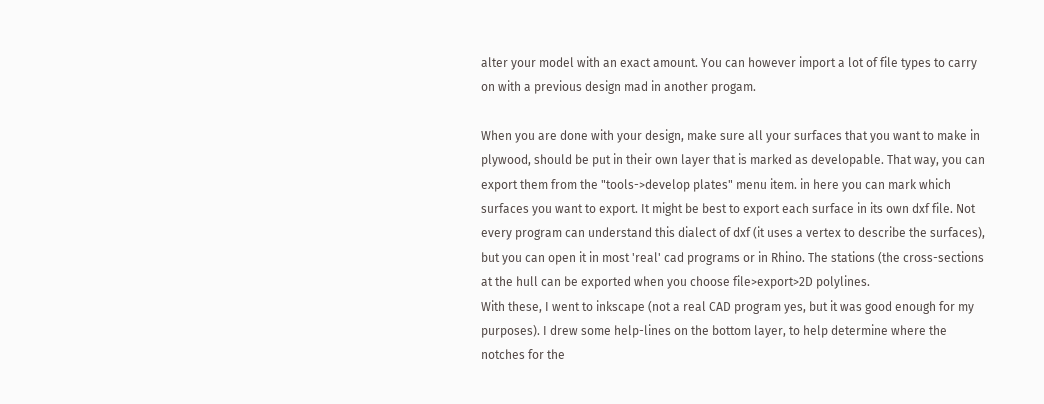alter your model with an exact amount. You can however import a lot of file types to carry on with a previous design mad in another progam.

When you are done with your design, make sure all your surfaces that you want to make in plywood, should be put in their own layer that is marked as developable. That way, you can export them from the "tools->develop plates" menu item. in here you can mark which surfaces you want to export. It might be best to export each surface in its own dxf file. Not every program can understand this dialect of dxf (it uses a vertex to describe the surfaces), but you can open it in most 'real' cad programs or in Rhino. The stations (the cross-sections at the hull can be exported when you choose file>export>2D polylines.
With these, I went to inkscape (not a real CAD program yes, but it was good enough for my purposes). I drew some help-lines on the bottom layer, to help determine where the notches for the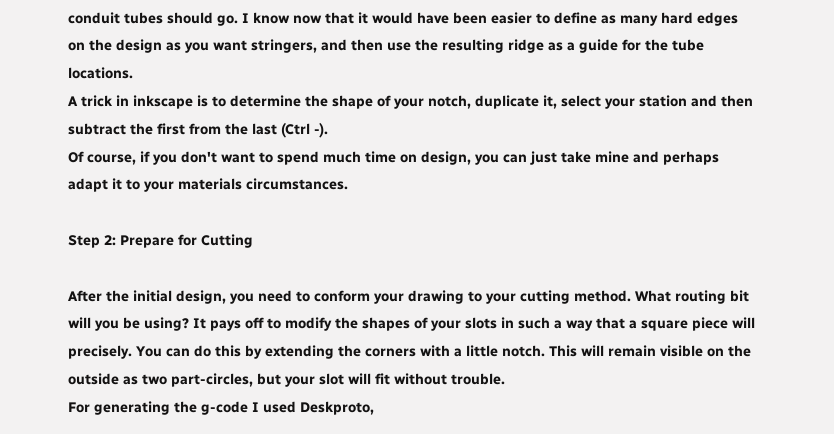conduit tubes should go. I know now that it would have been easier to define as many hard edges on the design as you want stringers, and then use the resulting ridge as a guide for the tube locations.
A trick in inkscape is to determine the shape of your notch, duplicate it, select your station and then subtract the first from the last (Ctrl -).
Of course, if you don't want to spend much time on design, you can just take mine and perhaps adapt it to your materials circumstances.

Step 2: Prepare for Cutting

After the initial design, you need to conform your drawing to your cutting method. What routing bit will you be using? It pays off to modify the shapes of your slots in such a way that a square piece will precisely. You can do this by extending the corners with a little notch. This will remain visible on the outside as two part-circles, but your slot will fit without trouble.
For generating the g-code I used Deskproto,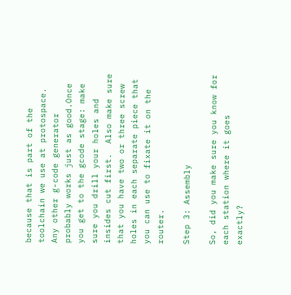because that is part of the toolchain we use at protospace. Any other g-code generator probably works just as good.Once you get to the gcode stage: make sure you drill your holes and insides cut first.  Also make sure that you have two or three screw holes in each separate piece that you can use to fixate it on the router.

Step 3: Assembly

So, did you make sure you know for each station where it goes exactly?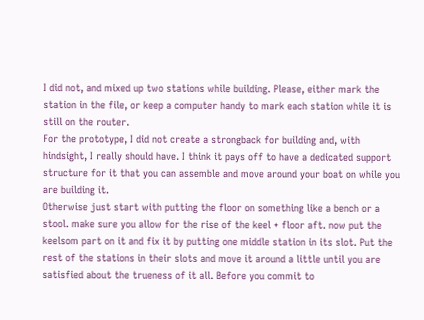I did not, and mixed up two stations while building. Please, either mark the station in the file, or keep a computer handy to mark each station while it is still on the router.
For the prototype, I did not create a strongback for building and, with hindsight, I really should have. I think it pays off to have a dedicated support structure for it that you can assemble and move around your boat on while you are building it.
Otherwise just start with putting the floor on something like a bench or a stool. make sure you allow for the rise of the keel + floor aft. now put the keelsom part on it and fix it by putting one middle station in its slot. Put the rest of the stations in their slots and move it around a little until you are satisfied about the trueness of it all. Before you commit to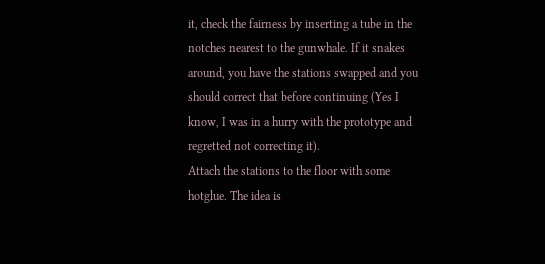it, check the fairness by inserting a tube in the notches nearest to the gunwhale. If it snakes around, you have the stations swapped and you should correct that before continuing (Yes I know, I was in a hurry with the prototype and regretted not correcting it).
Attach the stations to the floor with some hotglue. The idea is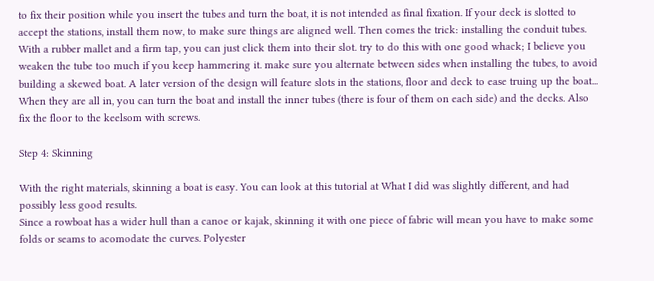to fix their position while you insert the tubes and turn the boat, it is not intended as final fixation. If your deck is slotted to accept the stations, install them now, to make sure things are aligned well. Then comes the trick: installing the conduit tubes. With a rubber mallet and a firm tap, you can just click them into their slot. try to do this with one good whack; I believe you weaken the tube too much if you keep hammering it. make sure you alternate between sides when installing the tubes, to avoid building a skewed boat. A later version of the design will feature slots in the stations, floor and deck to ease truing up the boat... When they are all in, you can turn the boat and install the inner tubes (there is four of them on each side) and the decks. Also fix the floor to the keelsom with screws.

Step 4: Skinning

With the right materials, skinning a boat is easy. You can look at this tutorial at What I did was slightly different, and had possibly less good results.
Since a rowboat has a wider hull than a canoe or kajak, skinning it with one piece of fabric will mean you have to make some folds or seams to acomodate the curves. Polyester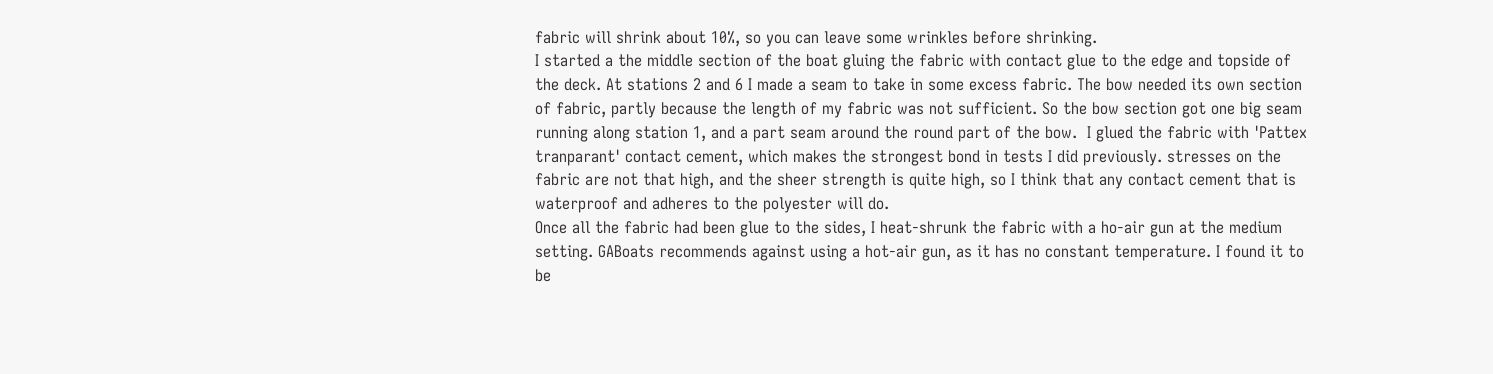fabric will shrink about 10%, so you can leave some wrinkles before shrinking.
I started a the middle section of the boat gluing the fabric with contact glue to the edge and topside of the deck. At stations 2 and 6 I made a seam to take in some excess fabric. The bow needed its own section of fabric, partly because the length of my fabric was not sufficient. So the bow section got one big seam running along station 1, and a part seam around the round part of the bow.  I glued the fabric with 'Pattex tranparant' contact cement, which makes the strongest bond in tests I did previously. stresses on the fabric are not that high, and the sheer strength is quite high, so I think that any contact cement that is waterproof and adheres to the polyester will do.
Once all the fabric had been glue to the sides, I heat-shrunk the fabric with a ho-air gun at the medium setting. GABoats recommends against using a hot-air gun, as it has no constant temperature. I found it to be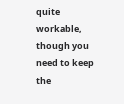quite workable, though you need to keep the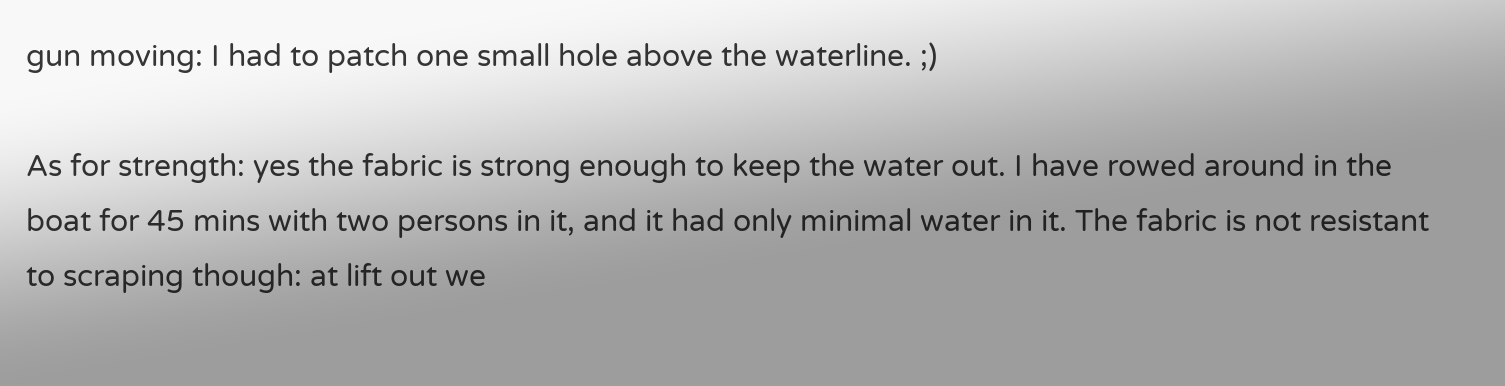gun moving: I had to patch one small hole above the waterline. ;)

As for strength: yes the fabric is strong enough to keep the water out. I have rowed around in the boat for 45 mins with two persons in it, and it had only minimal water in it. The fabric is not resistant to scraping though: at lift out we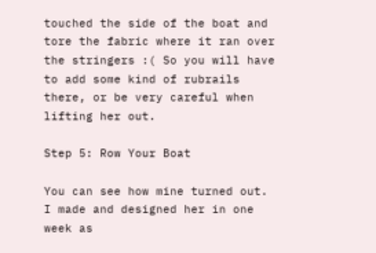touched the side of the boat and tore the fabric where it ran over the stringers :( So you will have to add some kind of rubrails there, or be very careful when lifting her out.

Step 5: Row Your Boat

You can see how mine turned out. I made and designed her in one week as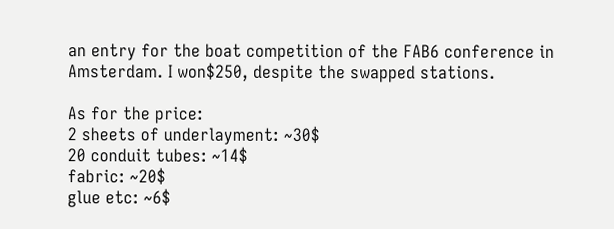an entry for the boat competition of the FAB6 conference in Amsterdam. I won$250, despite the swapped stations.

As for the price:
2 sheets of underlayment: ~30$
20 conduit tubes: ~14$
fabric: ~20$
glue etc: ~6$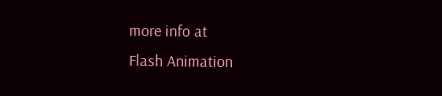more info at
Flash Animation